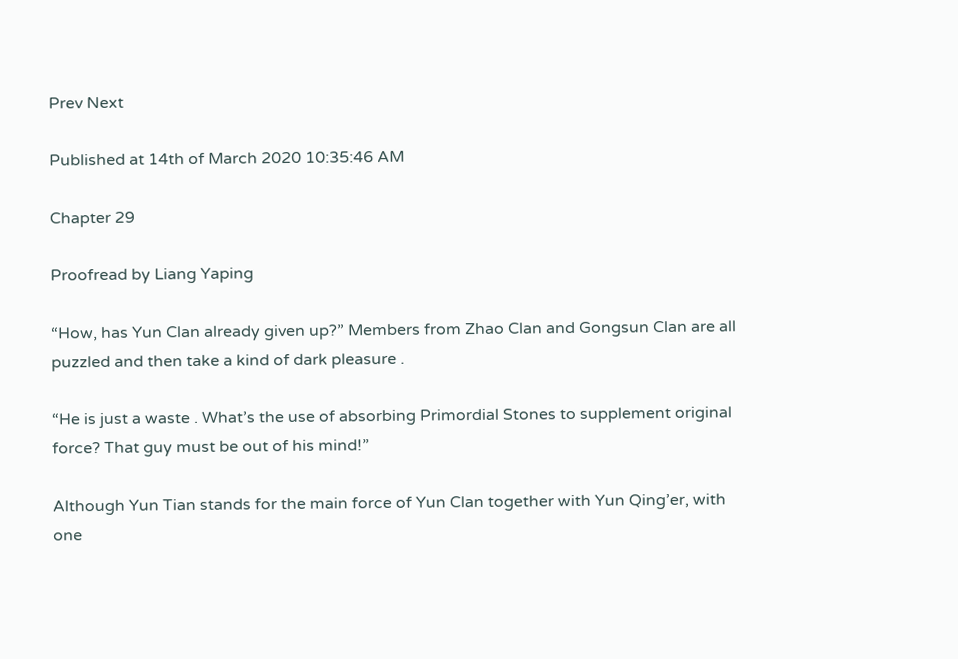Prev Next

Published at 14th of March 2020 10:35:46 AM

Chapter 29

Proofread by Liang Yaping

“How, has Yun Clan already given up?” Members from Zhao Clan and Gongsun Clan are all puzzled and then take a kind of dark pleasure .

“He is just a waste . What’s the use of absorbing Primordial Stones to supplement original force? That guy must be out of his mind!”

Although Yun Tian stands for the main force of Yun Clan together with Yun Qing’er, with one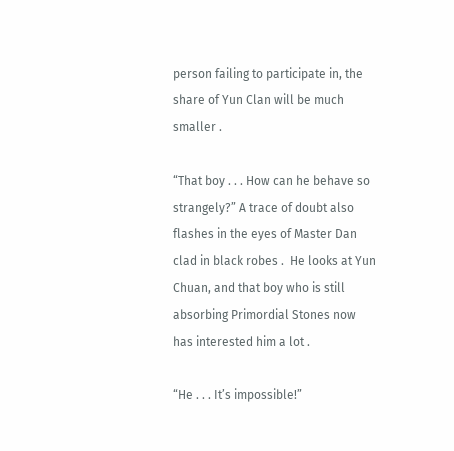person failing to participate in, the share of Yun Clan will be much smaller .

“That boy . . . How can he behave so strangely?” A trace of doubt also flashes in the eyes of Master Dan clad in black robes .  He looks at Yun Chuan, and that boy who is still absorbing Primordial Stones now has interested him a lot .

“He . . . It’s impossible!”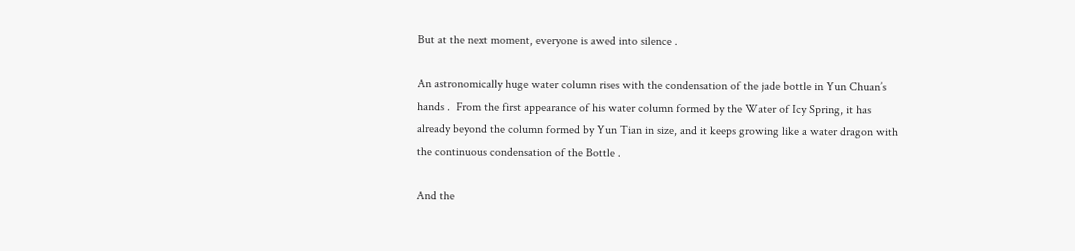But at the next moment, everyone is awed into silence .

An astronomically huge water column rises with the condensation of the jade bottle in Yun Chuan’s hands .  From the first appearance of his water column formed by the Water of Icy Spring, it has already beyond the column formed by Yun Tian in size, and it keeps growing like a water dragon with the continuous condensation of the Bottle .

And the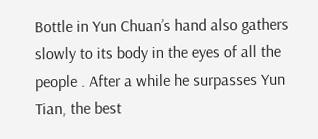Bottle in Yun Chuan’s hand also gathers slowly to its body in the eyes of all the people . After a while he surpasses Yun Tian, the best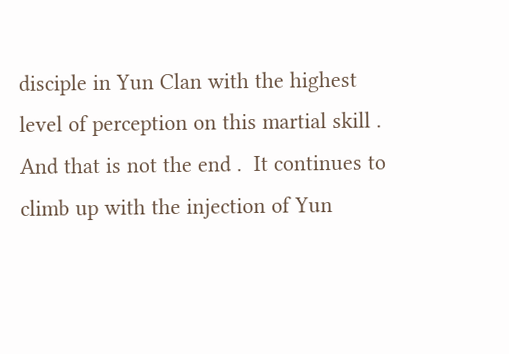disciple in Yun Clan with the highest level of perception on this martial skill .  And that is not the end .  It continues to climb up with the injection of Yun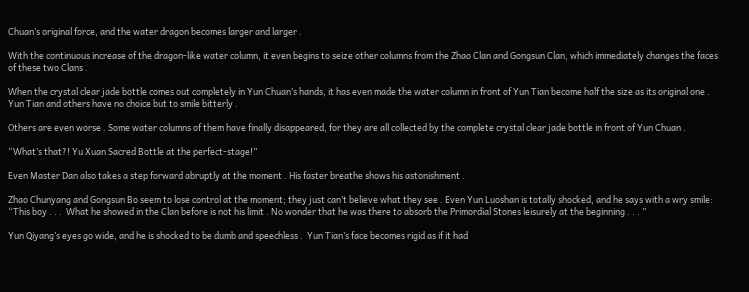Chuan’s original force, and the water dragon becomes larger and larger .

With the continuous increase of the dragon-like water column, it even begins to seize other columns from the Zhao Clan and Gongsun Clan, which immediately changes the faces of these two Clans .

When the crystal clear jade bottle comes out completely in Yun Chuan’s hands, it has even made the water column in front of Yun Tian become half the size as its original one . Yun Tian and others have no choice but to smile bitterly .

Others are even worse . Some water columns of them have finally disappeared, for they are all collected by the complete crystal clear jade bottle in front of Yun Chuan .

“What’s that?! Yu Xuan Sacred Bottle at the perfect-stage!”

Even Master Dan also takes a step forward abruptly at the moment . His faster breathe shows his astonishment .

Zhao Chunyang and Gongsun Bo seem to lose control at the moment; they just can’t believe what they see . Even Yun Luoshan is totally shocked, and he says with a wry smile: “This boy . . .  What he showed in the Clan before is not his limit . No wonder that he was there to absorb the Primordial Stones leisurely at the beginning . . . ”

Yun Qiyang’s eyes go wide, and he is shocked to be dumb and speechless .  Yun Tian’s face becomes rigid as if it had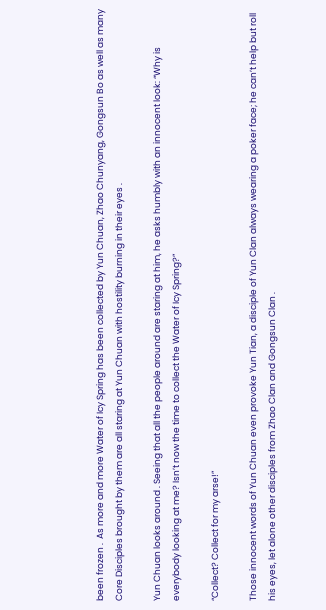been frozen .  As more and more Water of Icy Spring has been collected by Yun Chuan, Zhao Chunyang, Gongsun Bo as well as many Core Disciples brought by them are all staring at Yun Chuan with hostility burning in their eyes .

Yun Chuan looks around . Seeing that all the people around are staring at him, he asks humbly with an innocent look: “Why is everybody looking at me? Isn’t now the time to collect the Water of Icy Spring?”

“Collect? Collect for my arse!”

Those innocent words of Yun Chuan even provoke Yun Tian, a disciple of Yun Clan always wearing a poker face; he can’t help but roll his eyes, let alone other disciples from Zhao Clan and Gongsun Clan .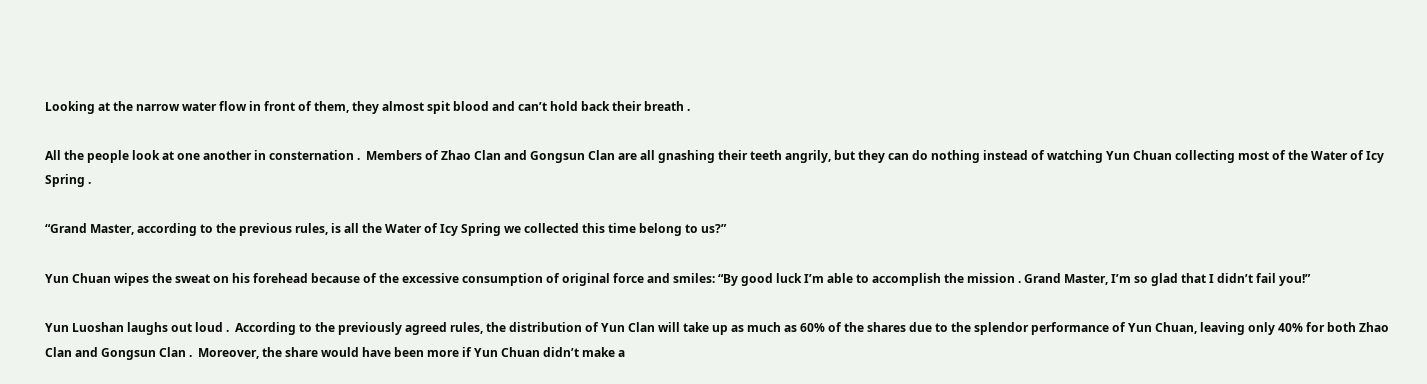Looking at the narrow water flow in front of them, they almost spit blood and can’t hold back their breath .

All the people look at one another in consternation .  Members of Zhao Clan and Gongsun Clan are all gnashing their teeth angrily, but they can do nothing instead of watching Yun Chuan collecting most of the Water of Icy Spring .

“Grand Master, according to the previous rules, is all the Water of Icy Spring we collected this time belong to us?”

Yun Chuan wipes the sweat on his forehead because of the excessive consumption of original force and smiles: “By good luck I’m able to accomplish the mission . Grand Master, I’m so glad that I didn’t fail you!”

Yun Luoshan laughs out loud .  According to the previously agreed rules, the distribution of Yun Clan will take up as much as 60% of the shares due to the splendor performance of Yun Chuan, leaving only 40% for both Zhao Clan and Gongsun Clan .  Moreover, the share would have been more if Yun Chuan didn’t make a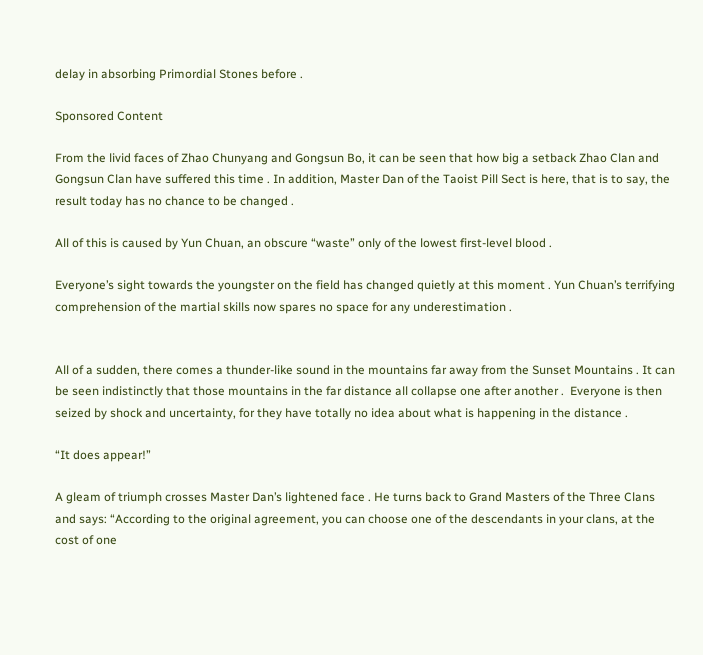delay in absorbing Primordial Stones before .

Sponsored Content

From the livid faces of Zhao Chunyang and Gongsun Bo, it can be seen that how big a setback Zhao Clan and Gongsun Clan have suffered this time . In addition, Master Dan of the Taoist Pill Sect is here, that is to say, the result today has no chance to be changed .

All of this is caused by Yun Chuan, an obscure “waste” only of the lowest first-level blood .

Everyone’s sight towards the youngster on the field has changed quietly at this moment . Yun Chuan’s terrifying comprehension of the martial skills now spares no space for any underestimation .


All of a sudden, there comes a thunder-like sound in the mountains far away from the Sunset Mountains . It can be seen indistinctly that those mountains in the far distance all collapse one after another .  Everyone is then seized by shock and uncertainty, for they have totally no idea about what is happening in the distance .

“It does appear!”

A gleam of triumph crosses Master Dan’s lightened face . He turns back to Grand Masters of the Three Clans and says: “According to the original agreement, you can choose one of the descendants in your clans, at the cost of one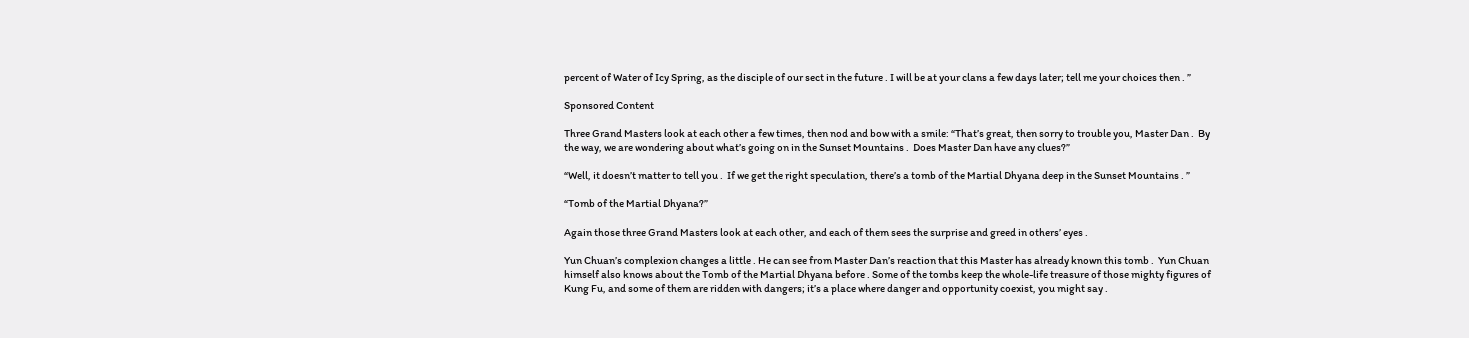percent of Water of Icy Spring, as the disciple of our sect in the future . I will be at your clans a few days later; tell me your choices then . ”

Sponsored Content

Three Grand Masters look at each other a few times, then nod and bow with a smile: “That’s great, then sorry to trouble you, Master Dan .  By the way, we are wondering about what’s going on in the Sunset Mountains .  Does Master Dan have any clues?”

“Well, it doesn’t matter to tell you .  If we get the right speculation, there’s a tomb of the Martial Dhyana deep in the Sunset Mountains . ”

“Tomb of the Martial Dhyana?”

Again those three Grand Masters look at each other, and each of them sees the surprise and greed in others’ eyes .

Yun Chuan’s complexion changes a little . He can see from Master Dan’s reaction that this Master has already known this tomb .  Yun Chuan himself also knows about the Tomb of the Martial Dhyana before . Some of the tombs keep the whole-life treasure of those mighty figures of Kung Fu, and some of them are ridden with dangers; it’s a place where danger and opportunity coexist, you might say .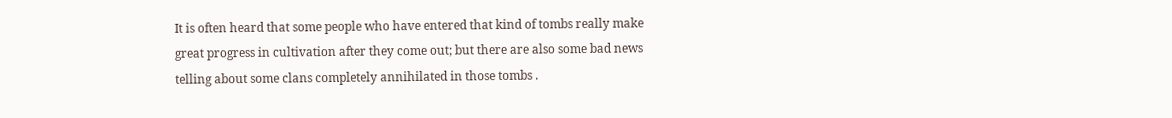It is often heard that some people who have entered that kind of tombs really make great progress in cultivation after they come out; but there are also some bad news telling about some clans completely annihilated in those tombs .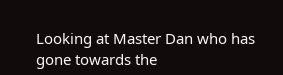Looking at Master Dan who has gone towards the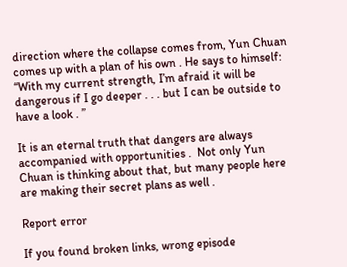direction where the collapse comes from, Yun Chuan comes up with a plan of his own . He says to himself: “With my current strength, I’m afraid it will be dangerous if I go deeper . . . but I can be outside to have a look . ”

It is an eternal truth that dangers are always accompanied with opportunities .  Not only Yun Chuan is thinking about that, but many people here are making their secret plans as well .

Report error

If you found broken links, wrong episode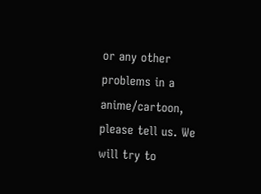or any other problems in a anime/cartoon, please tell us. We will try to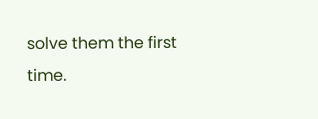solve them the first time.